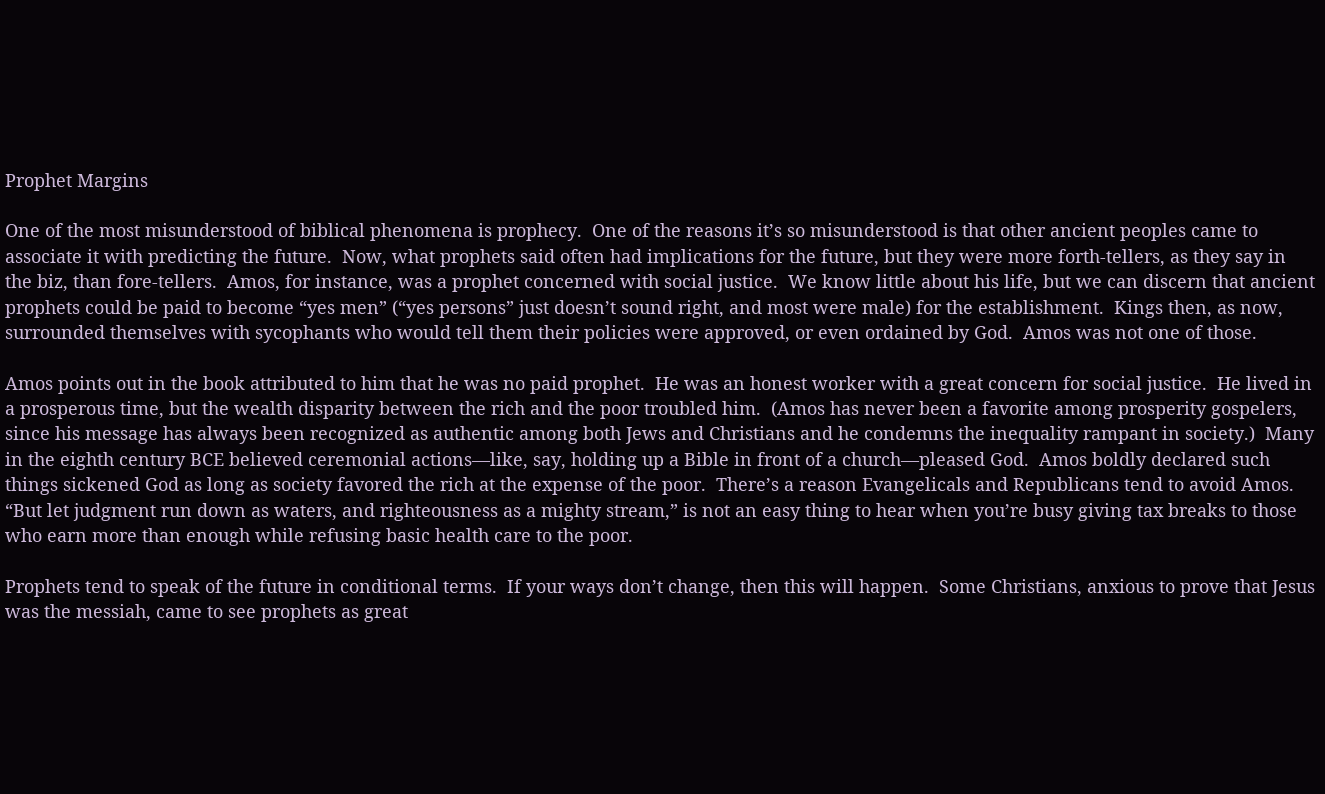Prophet Margins

One of the most misunderstood of biblical phenomena is prophecy.  One of the reasons it’s so misunderstood is that other ancient peoples came to associate it with predicting the future.  Now, what prophets said often had implications for the future, but they were more forth-tellers, as they say in the biz, than fore-tellers.  Amos, for instance, was a prophet concerned with social justice.  We know little about his life, but we can discern that ancient prophets could be paid to become “yes men” (“yes persons” just doesn’t sound right, and most were male) for the establishment.  Kings then, as now, surrounded themselves with sycophants who would tell them their policies were approved, or even ordained by God.  Amos was not one of those.

Amos points out in the book attributed to him that he was no paid prophet.  He was an honest worker with a great concern for social justice.  He lived in a prosperous time, but the wealth disparity between the rich and the poor troubled him.  (Amos has never been a favorite among prosperity gospelers, since his message has always been recognized as authentic among both Jews and Christians and he condemns the inequality rampant in society.)  Many in the eighth century BCE believed ceremonial actions—like, say, holding up a Bible in front of a church—pleased God.  Amos boldly declared such things sickened God as long as society favored the rich at the expense of the poor.  There’s a reason Evangelicals and Republicans tend to avoid Amos.  “But let judgment run down as waters, and righteousness as a mighty stream,” is not an easy thing to hear when you’re busy giving tax breaks to those who earn more than enough while refusing basic health care to the poor.

Prophets tend to speak of the future in conditional terms.  If your ways don’t change, then this will happen.  Some Christians, anxious to prove that Jesus was the messiah, came to see prophets as great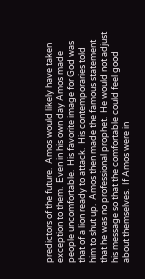predictors of the future.  Amos would likely have taken exception to them.  Even in his own day Amos made people uncomfortable.  His favorite image for God was that of a lion ready to attack.  His contemporaries told him to shut up.  Amos then made the famous statement that he was no professional prophet.  He would not adjust his message so that the comfortable could feel good about themselves.  If Amos were in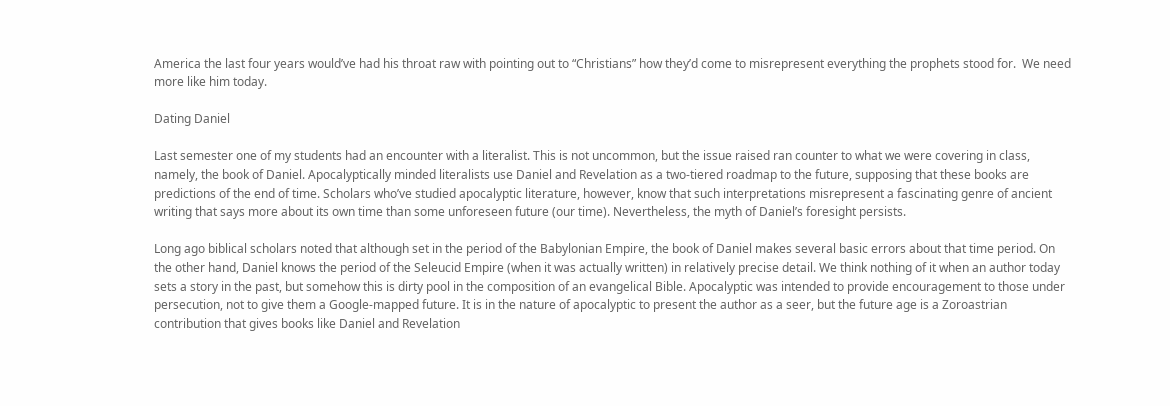America the last four years would’ve had his throat raw with pointing out to “Christians” how they’d come to misrepresent everything the prophets stood for.  We need more like him today.

Dating Daniel

Last semester one of my students had an encounter with a literalist. This is not uncommon, but the issue raised ran counter to what we were covering in class, namely, the book of Daniel. Apocalyptically minded literalists use Daniel and Revelation as a two-tiered roadmap to the future, supposing that these books are predictions of the end of time. Scholars who’ve studied apocalyptic literature, however, know that such interpretations misrepresent a fascinating genre of ancient writing that says more about its own time than some unforeseen future (our time). Nevertheless, the myth of Daniel’s foresight persists.

Long ago biblical scholars noted that although set in the period of the Babylonian Empire, the book of Daniel makes several basic errors about that time period. On the other hand, Daniel knows the period of the Seleucid Empire (when it was actually written) in relatively precise detail. We think nothing of it when an author today sets a story in the past, but somehow this is dirty pool in the composition of an evangelical Bible. Apocalyptic was intended to provide encouragement to those under persecution, not to give them a Google-mapped future. It is in the nature of apocalyptic to present the author as a seer, but the future age is a Zoroastrian contribution that gives books like Daniel and Revelation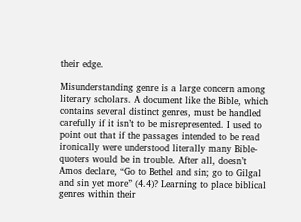their edge.

Misunderstanding genre is a large concern among literary scholars. A document like the Bible, which contains several distinct genres, must be handled carefully if it isn’t to be misrepresented. I used to point out that if the passages intended to be read ironically were understood literally many Bible-quoters would be in trouble. After all, doesn’t Amos declare, “Go to Bethel and sin; go to Gilgal and sin yet more” (4.4)? Learning to place biblical genres within their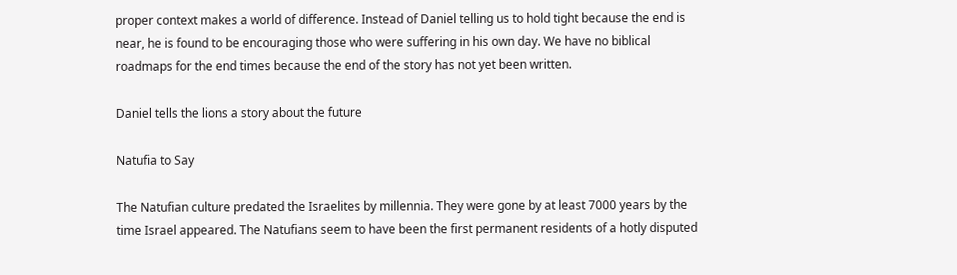proper context makes a world of difference. Instead of Daniel telling us to hold tight because the end is near, he is found to be encouraging those who were suffering in his own day. We have no biblical roadmaps for the end times because the end of the story has not yet been written.

Daniel tells the lions a story about the future

Natufia to Say

The Natufian culture predated the Israelites by millennia. They were gone by at least 7000 years by the time Israel appeared. The Natufians seem to have been the first permanent residents of a hotly disputed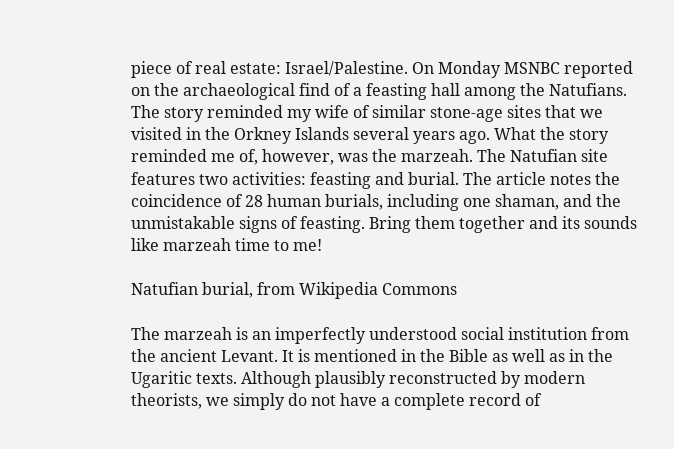piece of real estate: Israel/Palestine. On Monday MSNBC reported on the archaeological find of a feasting hall among the Natufians. The story reminded my wife of similar stone-age sites that we visited in the Orkney Islands several years ago. What the story reminded me of, however, was the marzeah. The Natufian site features two activities: feasting and burial. The article notes the coincidence of 28 human burials, including one shaman, and the unmistakable signs of feasting. Bring them together and its sounds like marzeah time to me!

Natufian burial, from Wikipedia Commons

The marzeah is an imperfectly understood social institution from the ancient Levant. It is mentioned in the Bible as well as in the Ugaritic texts. Although plausibly reconstructed by modern theorists, we simply do not have a complete record of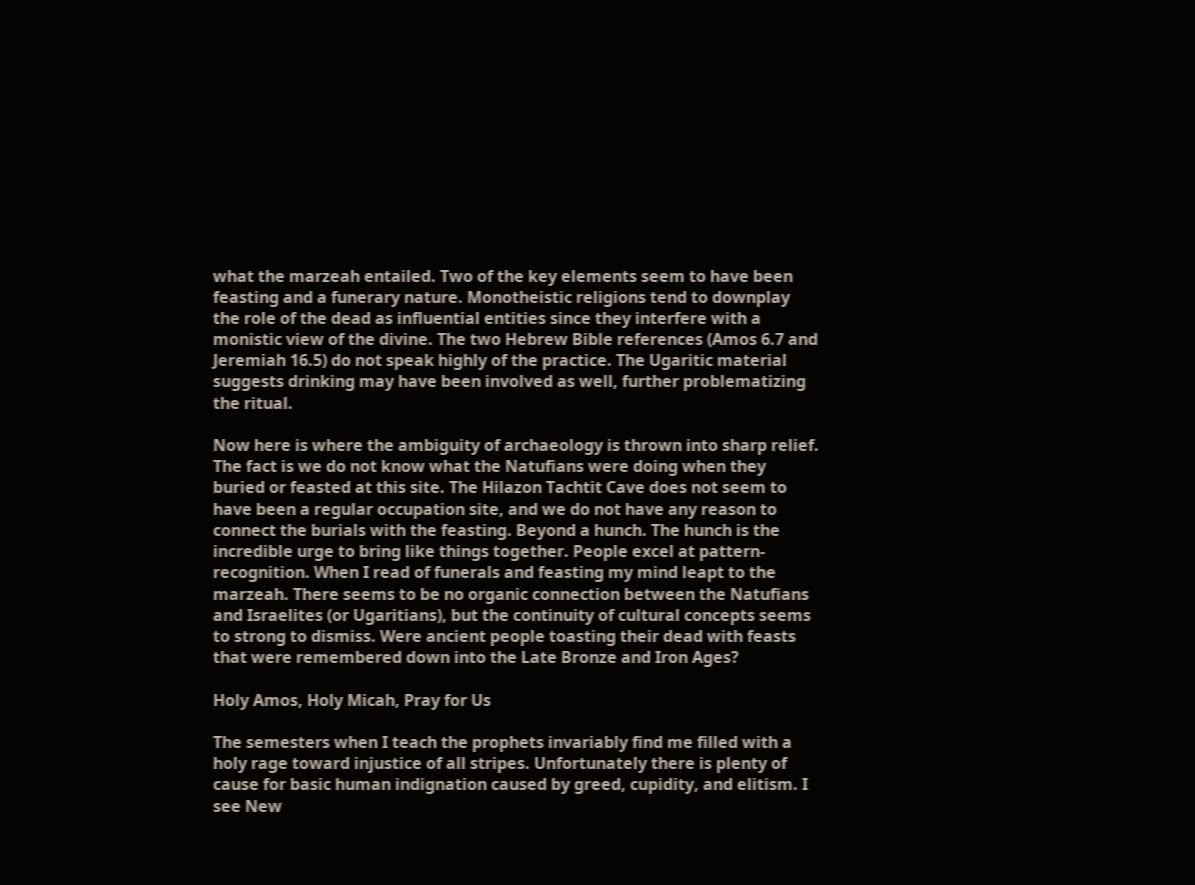what the marzeah entailed. Two of the key elements seem to have been feasting and a funerary nature. Monotheistic religions tend to downplay the role of the dead as influential entities since they interfere with a monistic view of the divine. The two Hebrew Bible references (Amos 6.7 and Jeremiah 16.5) do not speak highly of the practice. The Ugaritic material suggests drinking may have been involved as well, further problematizing the ritual.

Now here is where the ambiguity of archaeology is thrown into sharp relief. The fact is we do not know what the Natufians were doing when they buried or feasted at this site. The Hilazon Tachtit Cave does not seem to have been a regular occupation site, and we do not have any reason to connect the burials with the feasting. Beyond a hunch. The hunch is the incredible urge to bring like things together. People excel at pattern-recognition. When I read of funerals and feasting my mind leapt to the marzeah. There seems to be no organic connection between the Natufians and Israelites (or Ugaritians), but the continuity of cultural concepts seems to strong to dismiss. Were ancient people toasting their dead with feasts that were remembered down into the Late Bronze and Iron Ages?

Holy Amos, Holy Micah, Pray for Us

The semesters when I teach the prophets invariably find me filled with a holy rage toward injustice of all stripes. Unfortunately there is plenty of cause for basic human indignation caused by greed, cupidity, and elitism. I see New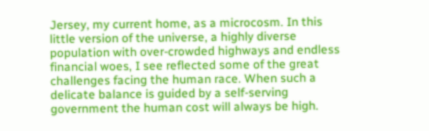Jersey, my current home, as a microcosm. In this little version of the universe, a highly diverse population with over-crowded highways and endless financial woes, I see reflected some of the great challenges facing the human race. When such a delicate balance is guided by a self-serving government the human cost will always be high.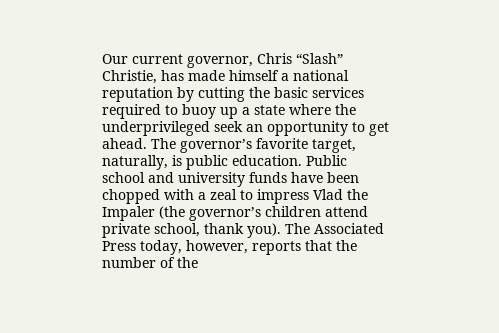Our current governor, Chris “Slash” Christie, has made himself a national reputation by cutting the basic services required to buoy up a state where the underprivileged seek an opportunity to get ahead. The governor’s favorite target, naturally, is public education. Public school and university funds have been chopped with a zeal to impress Vlad the Impaler (the governor’s children attend private school, thank you). The Associated Press today, however, reports that the number of the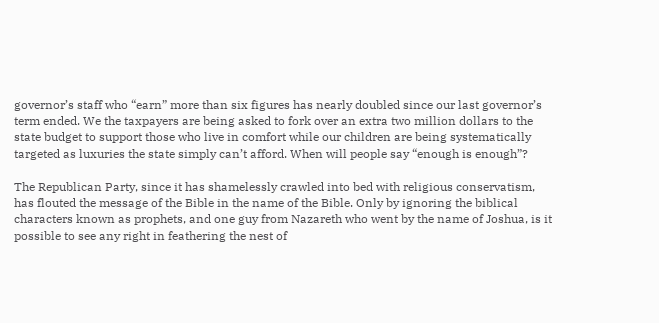governor’s staff who “earn” more than six figures has nearly doubled since our last governor’s term ended. We the taxpayers are being asked to fork over an extra two million dollars to the state budget to support those who live in comfort while our children are being systematically targeted as luxuries the state simply can’t afford. When will people say “enough is enough”?

The Republican Party, since it has shamelessly crawled into bed with religious conservatism, has flouted the message of the Bible in the name of the Bible. Only by ignoring the biblical characters known as prophets, and one guy from Nazareth who went by the name of Joshua, is it possible to see any right in feathering the nest of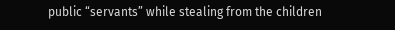public “servants” while stealing from the children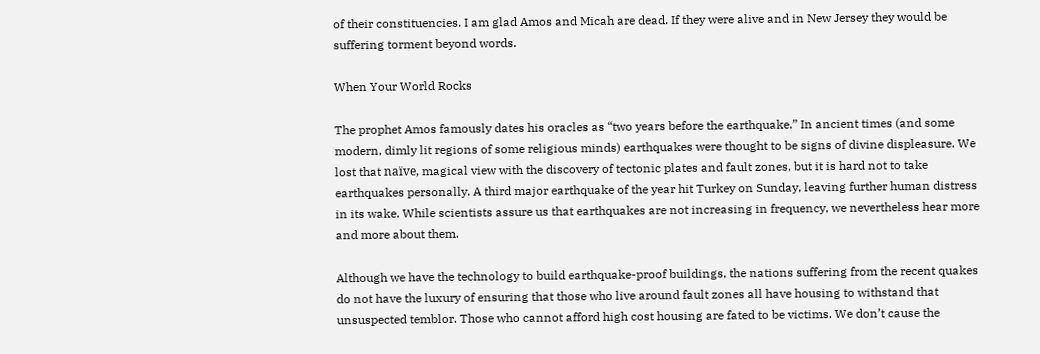of their constituencies. I am glad Amos and Micah are dead. If they were alive and in New Jersey they would be suffering torment beyond words.

When Your World Rocks

The prophet Amos famously dates his oracles as “two years before the earthquake.” In ancient times (and some modern, dimly lit regions of some religious minds) earthquakes were thought to be signs of divine displeasure. We lost that naïve, magical view with the discovery of tectonic plates and fault zones, but it is hard not to take earthquakes personally. A third major earthquake of the year hit Turkey on Sunday, leaving further human distress in its wake. While scientists assure us that earthquakes are not increasing in frequency, we nevertheless hear more and more about them.

Although we have the technology to build earthquake-proof buildings, the nations suffering from the recent quakes do not have the luxury of ensuring that those who live around fault zones all have housing to withstand that unsuspected temblor. Those who cannot afford high cost housing are fated to be victims. We don’t cause the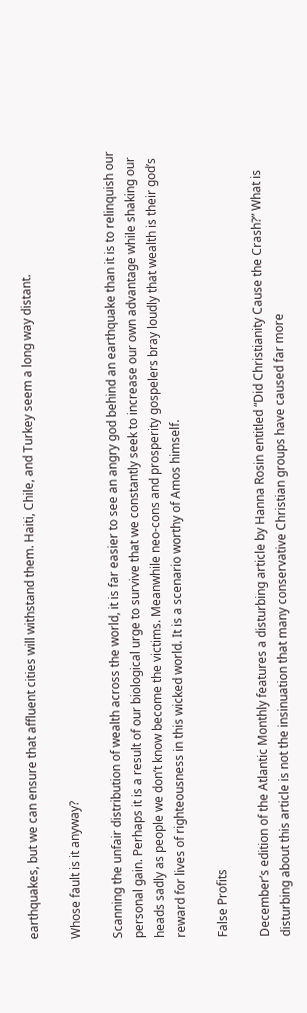earthquakes, but we can ensure that affluent cities will withstand them. Haiti, Chile, and Turkey seem a long way distant.

Whose fault is it anyway?

Scanning the unfair distribution of wealth across the world, it is far easier to see an angry god behind an earthquake than it is to relinquish our personal gain. Perhaps it is a result of our biological urge to survive that we constantly seek to increase our own advantage while shaking our heads sadly as people we don’t know become the victims. Meanwhile neo-cons and prosperity gospelers bray loudly that wealth is their god’s reward for lives of righteousness in this wicked world. It is a scenario worthy of Amos himself.

False Profits

December’s edition of the Atlantic Monthly features a disturbing article by Hanna Rosin entitled “Did Christianity Cause the Crash?” What is disturbing about this article is not the insinuation that many conservative Christian groups have caused far more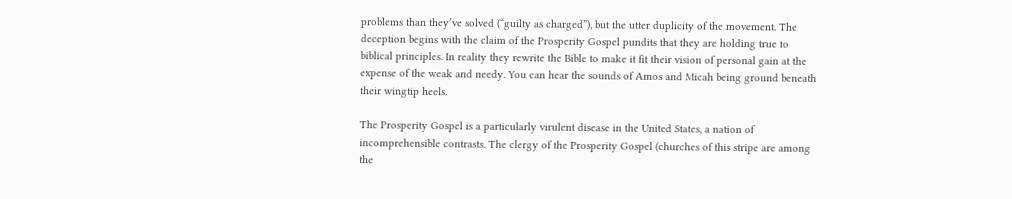problems than they’ve solved (“guilty as charged”), but the utter duplicity of the movement. The deception begins with the claim of the Prosperity Gospel pundits that they are holding true to biblical principles. In reality they rewrite the Bible to make it fit their vision of personal gain at the expense of the weak and needy. You can hear the sounds of Amos and Micah being ground beneath their wingtip heels.

The Prosperity Gospel is a particularly virulent disease in the United States, a nation of incomprehensible contrasts. The clergy of the Prosperity Gospel (churches of this stripe are among the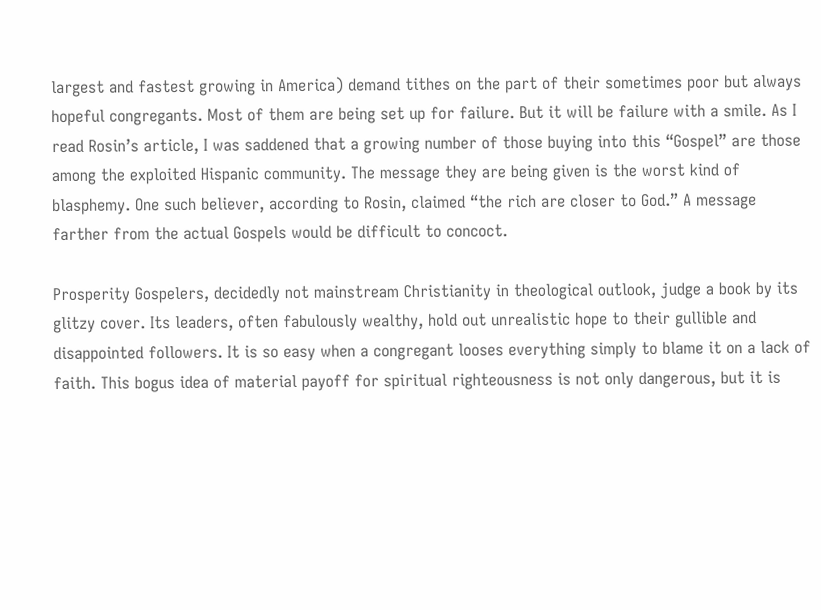largest and fastest growing in America) demand tithes on the part of their sometimes poor but always hopeful congregants. Most of them are being set up for failure. But it will be failure with a smile. As I read Rosin’s article, I was saddened that a growing number of those buying into this “Gospel” are those among the exploited Hispanic community. The message they are being given is the worst kind of blasphemy. One such believer, according to Rosin, claimed “the rich are closer to God.” A message farther from the actual Gospels would be difficult to concoct.

Prosperity Gospelers, decidedly not mainstream Christianity in theological outlook, judge a book by its glitzy cover. Its leaders, often fabulously wealthy, hold out unrealistic hope to their gullible and disappointed followers. It is so easy when a congregant looses everything simply to blame it on a lack of faith. This bogus idea of material payoff for spiritual righteousness is not only dangerous, but it is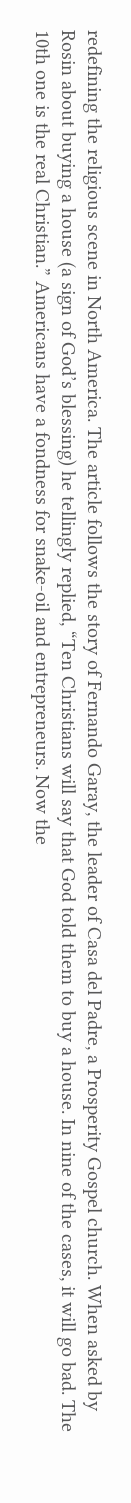redefining the religious scene in North America. The article follows the story of Fernando Garay, the leader of Casa del Padre, a Prosperity Gospel church. When asked by Rosin about buying a house (a sign of God’s blessing) he tellingly replied, “Ten Christians will say that God told them to buy a house. In nine of the cases, it will go bad. The 10th one is the real Christian.” Americans have a fondness for snake-oil and entrepreneurs. Now the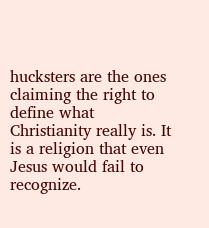hucksters are the ones claiming the right to define what Christianity really is. It is a religion that even Jesus would fail to recognize.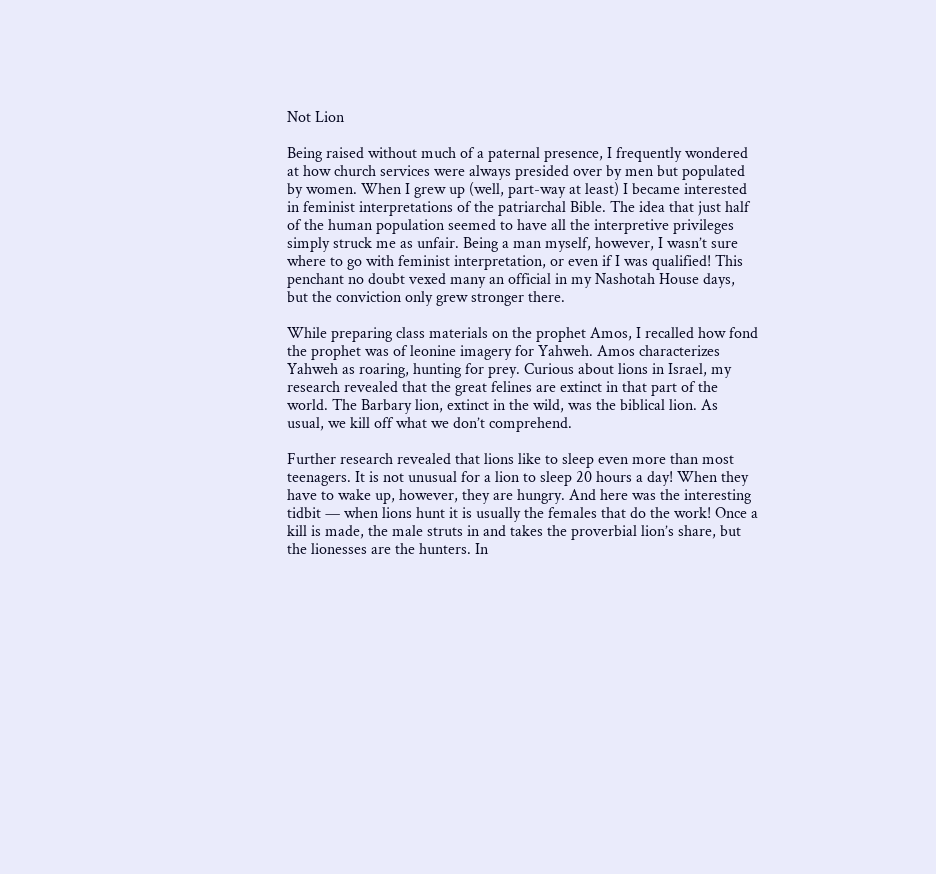Not Lion

Being raised without much of a paternal presence, I frequently wondered at how church services were always presided over by men but populated by women. When I grew up (well, part-way at least) I became interested in feminist interpretations of the patriarchal Bible. The idea that just half of the human population seemed to have all the interpretive privileges simply struck me as unfair. Being a man myself, however, I wasn’t sure where to go with feminist interpretation, or even if I was qualified! This penchant no doubt vexed many an official in my Nashotah House days, but the conviction only grew stronger there.

While preparing class materials on the prophet Amos, I recalled how fond the prophet was of leonine imagery for Yahweh. Amos characterizes Yahweh as roaring, hunting for prey. Curious about lions in Israel, my research revealed that the great felines are extinct in that part of the world. The Barbary lion, extinct in the wild, was the biblical lion. As usual, we kill off what we don’t comprehend.

Further research revealed that lions like to sleep even more than most teenagers. It is not unusual for a lion to sleep 20 hours a day! When they have to wake up, however, they are hungry. And here was the interesting tidbit — when lions hunt it is usually the females that do the work! Once a kill is made, the male struts in and takes the proverbial lion’s share, but the lionesses are the hunters. In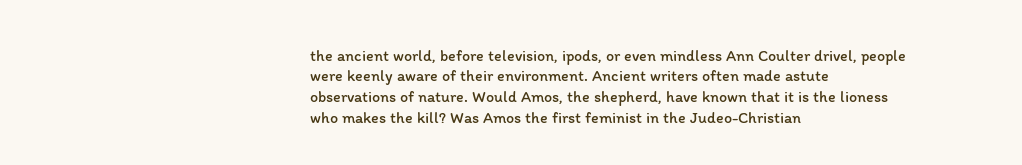the ancient world, before television, ipods, or even mindless Ann Coulter drivel, people were keenly aware of their environment. Ancient writers often made astute observations of nature. Would Amos, the shepherd, have known that it is the lioness who makes the kill? Was Amos the first feminist in the Judeo-Christian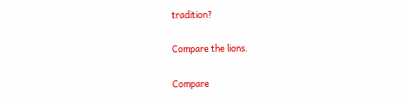tradition?

Compare the lions.

Compare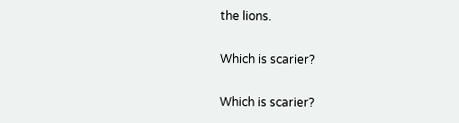the lions.

Which is scarier?

Which is scarier?